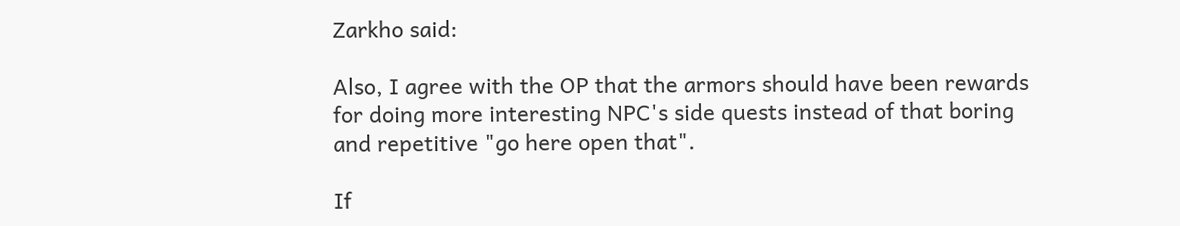Zarkho said:

Also, I agree with the OP that the armors should have been rewards for doing more interesting NPC's side quests instead of that boring and repetitive "go here open that".

If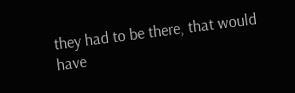they had to be there, that would have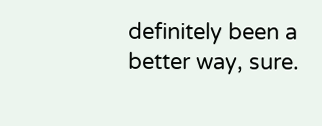definitely been a better way, sure.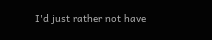I'd just rather not have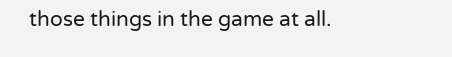those things in the game at all.